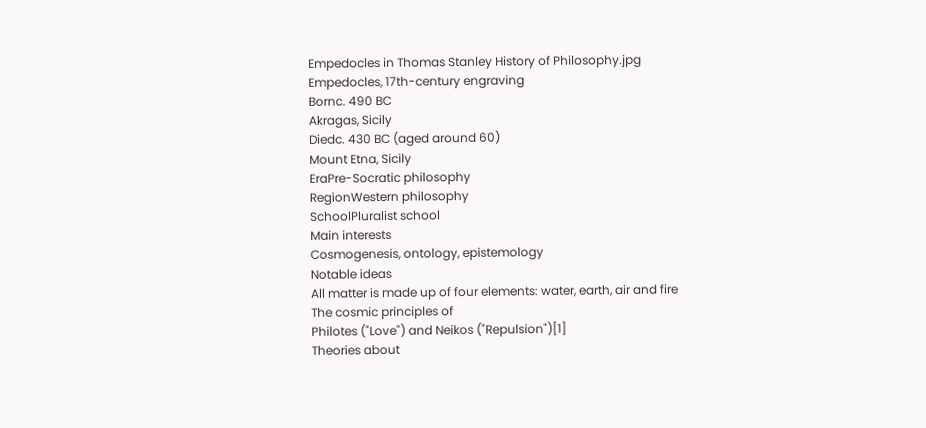Empedocles in Thomas Stanley History of Philosophy.jpg
Empedocles, 17th-century engraving
Bornc. 490 BC
Akragas, Sicily
Diedc. 430 BC (aged around 60)
Mount Etna, Sicily
EraPre-Socratic philosophy
RegionWestern philosophy
SchoolPluralist school
Main interests
Cosmogenesis, ontology, epistemology
Notable ideas
All matter is made up of four elements: water, earth, air and fire
The cosmic principles of
Philotes ("Love") and Neikos ("Repulsion")[1]
Theories about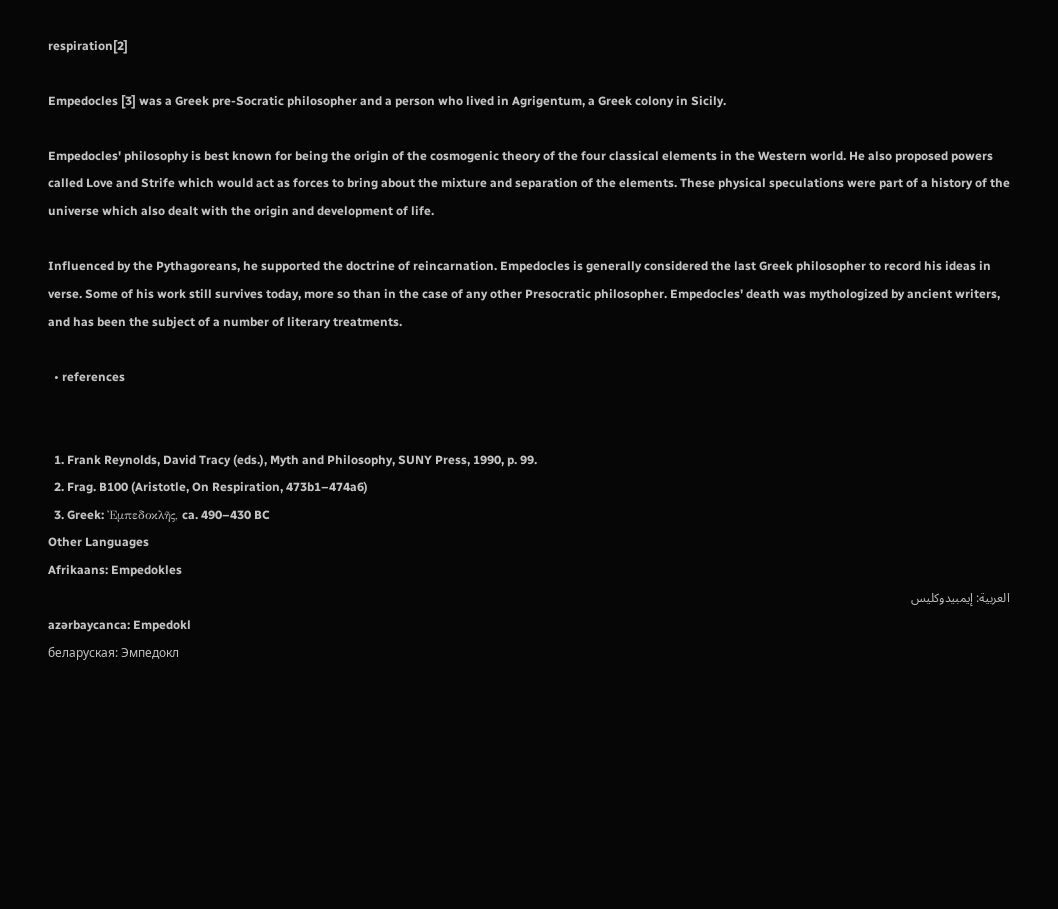respiration[2]

Empedocles [3] was a Greek pre-Socratic philosopher and a person who lived in Agrigentum, a Greek colony in Sicily.

Empedocles' philosophy is best known for being the origin of the cosmogenic theory of the four classical elements in the Western world. He also proposed powers called Love and Strife which would act as forces to bring about the mixture and separation of the elements. These physical speculations were part of a history of the universe which also dealt with the origin and development of life.

Influenced by the Pythagoreans, he supported the doctrine of reincarnation. Empedocles is generally considered the last Greek philosopher to record his ideas in verse. Some of his work still survives today, more so than in the case of any other Presocratic philosopher. Empedocles' death was mythologized by ancient writers, and has been the subject of a number of literary treatments.

  • references


  1. Frank Reynolds, David Tracy (eds.), Myth and Philosophy, SUNY Press, 1990, p. 99.
  2. Frag. B100 (Aristotle, On Respiration, 473b1–474a6)
  3. Greek: Ἐμπεδοκλῆς, ca. 490–430 BC
Other Languages
Afrikaans: Empedokles
العربية: إيمبيدوكليس
azərbaycanca: Empedokl
беларуская: Эмпедокл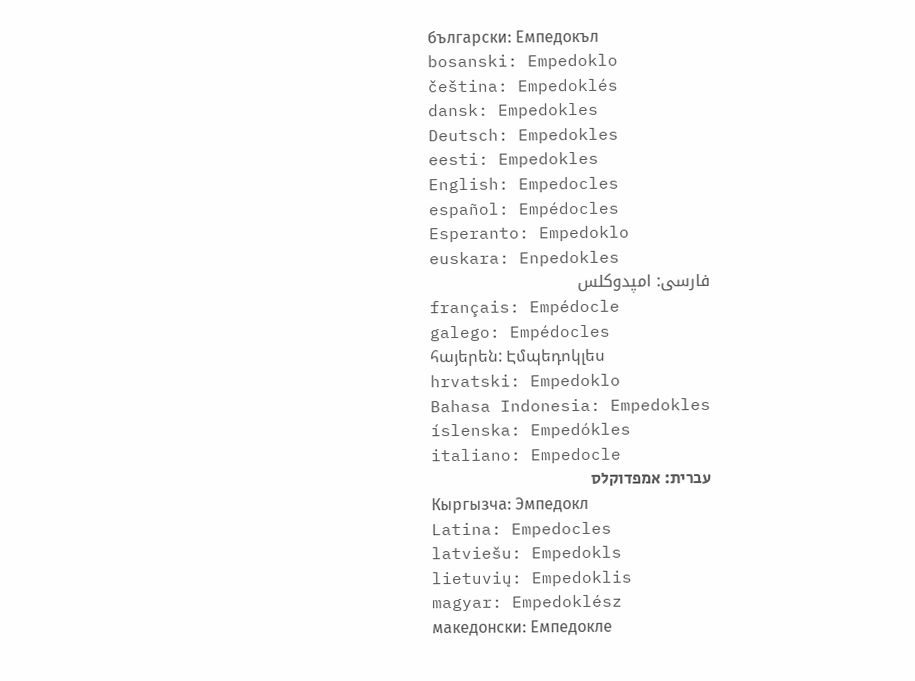български: Емпедокъл
bosanski: Empedoklo
čeština: Empedoklés
dansk: Empedokles
Deutsch: Empedokles
eesti: Empedokles
English: Empedocles
español: Empédocles
Esperanto: Empedoklo
euskara: Enpedokles
فارسی: امپدوکلس
français: Empédocle
galego: Empédocles
հայերեն: Էմպեդոկլես
hrvatski: Empedoklo
Bahasa Indonesia: Empedokles
íslenska: Empedókles
italiano: Empedocle
עברית: אמפדוקלס
Кыргызча: Эмпедокл
Latina: Empedocles
latviešu: Empedokls
lietuvių: Empedoklis
magyar: Empedoklész
македонски: Емпедокле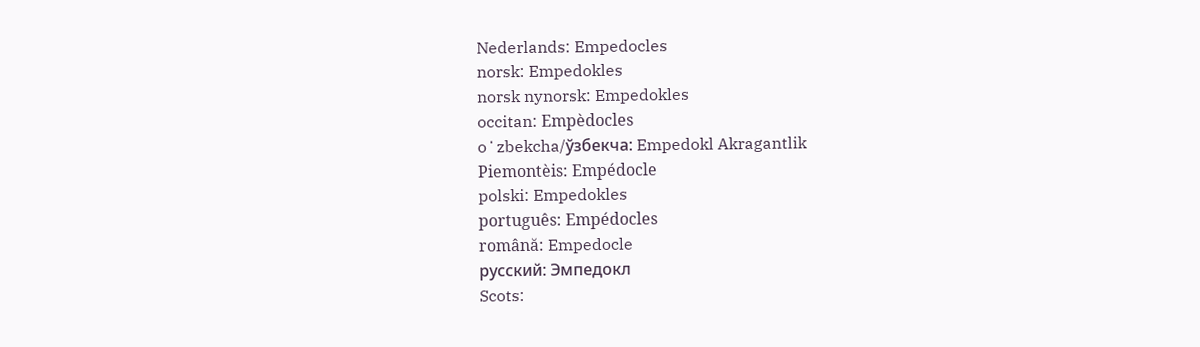Nederlands: Empedocles
norsk: Empedokles
norsk nynorsk: Empedokles
occitan: Empèdocles
oʻzbekcha/ўзбекча: Empedokl Akragantlik
Piemontèis: Empédocle
polski: Empedokles
português: Empédocles
română: Empedocle
русский: Эмпедокл
Scots: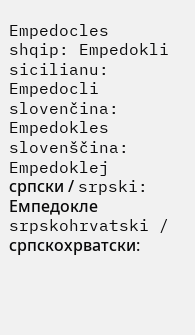Empedocles
shqip: Empedokli
sicilianu: Empedocli
slovenčina: Empedokles
slovenščina: Empedoklej
српски / srpski: Емпедокле
srpskohrvatski / српскохрватски: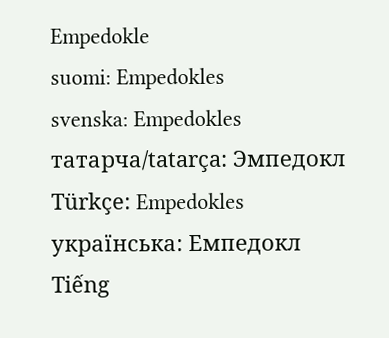Empedokle
suomi: Empedokles
svenska: Empedokles
татарча/tatarça: Эмпедокл
Türkçe: Empedokles
українська: Емпедокл
Tiếng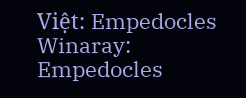Việt: Empedocles
Winaray: Empedocles